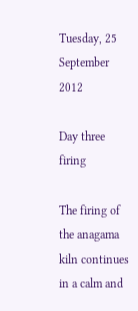Tuesday, 25 September 2012

Day three firing

The firing of the anagama kiln continues in a calm and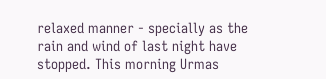relaxed manner - specially as the rain and wind of last night have stopped. This morning Urmas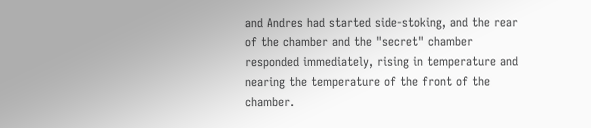and Andres had started side-stoking, and the rear of the chamber and the "secret" chamber responded immediately, rising in temperature and nearing the temperature of the front of the chamber.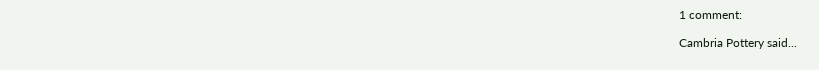1 comment:

Cambria Pottery said...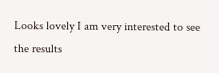Looks lovely I am very interested to see the results